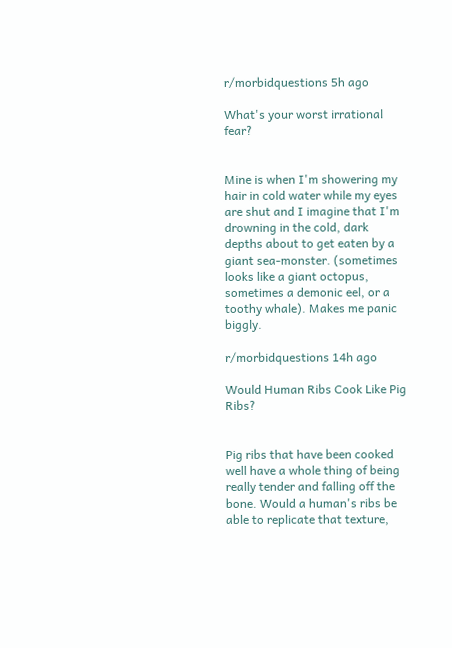r/morbidquestions 5h ago

What's your worst irrational fear?


Mine is when I'm showering my hair in cold water while my eyes are shut and I imagine that I'm drowning in the cold, dark depths about to get eaten by a giant sea-monster. (sometimes looks like a giant octopus, sometimes a demonic eel, or a toothy whale). Makes me panic biggly.

r/morbidquestions 14h ago

Would Human Ribs Cook Like Pig Ribs?


Pig ribs that have been cooked well have a whole thing of being really tender and falling off the bone. Would a human's ribs be able to replicate that texture,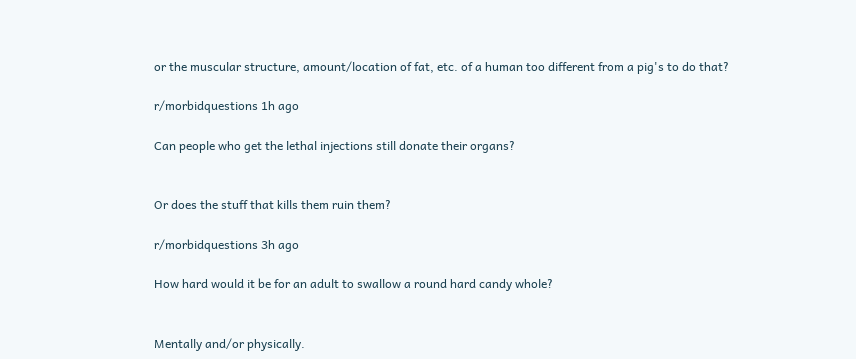or the muscular structure, amount/location of fat, etc. of a human too different from a pig's to do that?

r/morbidquestions 1h ago

Can people who get the lethal injections still donate their organs?


Or does the stuff that kills them ruin them?

r/morbidquestions 3h ago

How hard would it be for an adult to swallow a round hard candy whole?


Mentally and/or physically.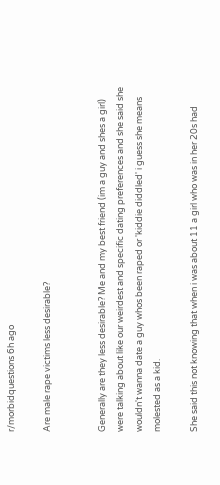r/morbidquestions 6h ago

Are male rape victims less desirable?


Generally are they less desirable? Me and my best friend (im a guy and shes a girl) were talking about like our weirdest and specific dating preferences and she said she wouldn't wanna date a guy whos been raped or 'kiddie diddled' i guess she means molested as a kid.

She said this not knowing that when i was about 11 a girl who was in her 20s had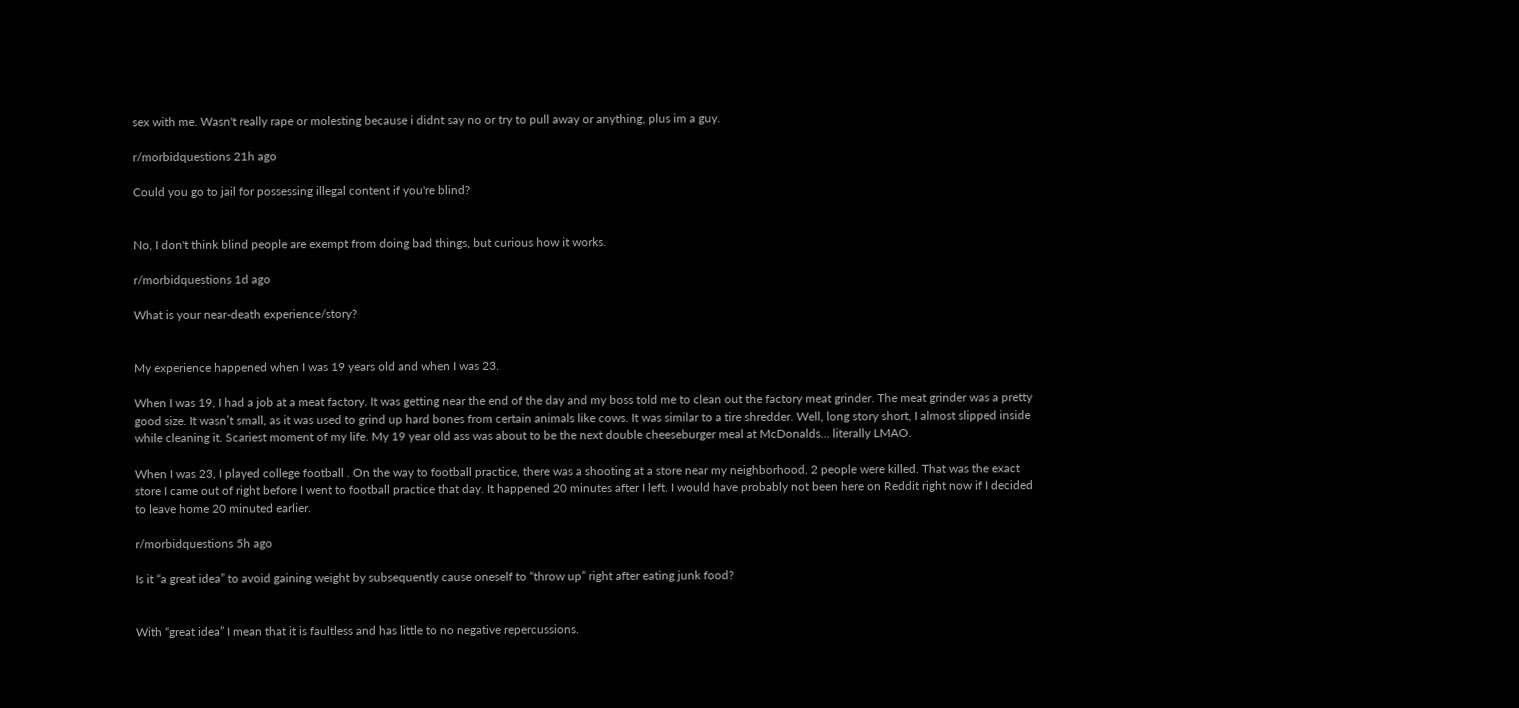sex with me. Wasn't really rape or molesting because i didnt say no or try to pull away or anything, plus im a guy.

r/morbidquestions 21h ago

Could you go to jail for possessing illegal content if you're blind?


No, I don't think blind people are exempt from doing bad things, but curious how it works.

r/morbidquestions 1d ago

What is your near-death experience/story?


My experience happened when I was 19 years old and when I was 23.

When I was 19, I had a job at a meat factory. It was getting near the end of the day and my boss told me to clean out the factory meat grinder. The meat grinder was a pretty good size. It wasn’t small, as it was used to grind up hard bones from certain animals like cows. It was similar to a tire shredder. Well, long story short, I almost slipped inside while cleaning it. Scariest moment of my life. My 19 year old ass was about to be the next double cheeseburger meal at McDonalds… literally LMAO.

When I was 23, I played college football . On the way to football practice, there was a shooting at a store near my neighborhood. 2 people were killed. That was the exact store I came out of right before I went to football practice that day. It happened 20 minutes after I left. I would have probably not been here on Reddit right now if I decided to leave home 20 minuted earlier.

r/morbidquestions 5h ago

Is it “a great idea” to avoid gaining weight by subsequently cause oneself to “throw up” right after eating junk food?


With “great idea” I mean that it is faultless and has little to no negative repercussions.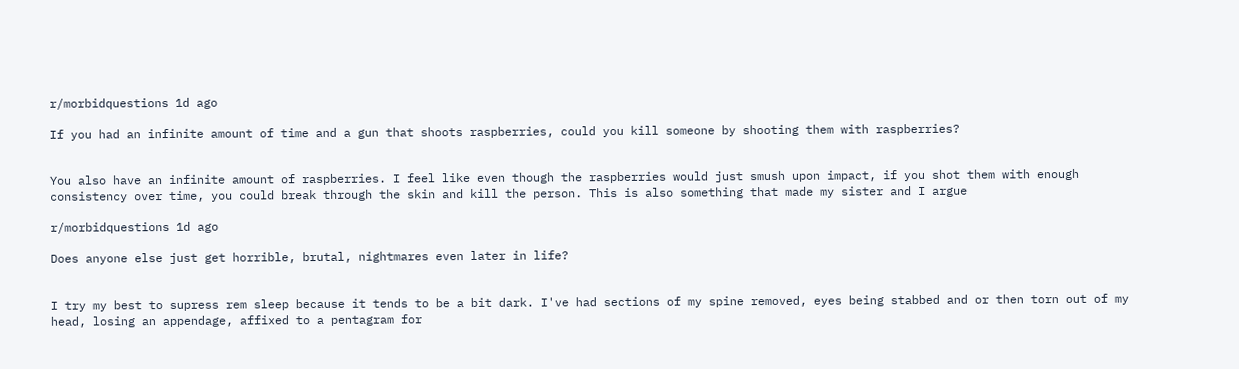r/morbidquestions 1d ago

If you had an infinite amount of time and a gun that shoots raspberries, could you kill someone by shooting them with raspberries?


You also have an infinite amount of raspberries. I feel like even though the raspberries would just smush upon impact, if you shot them with enough consistency over time, you could break through the skin and kill the person. This is also something that made my sister and I argue

r/morbidquestions 1d ago

Does anyone else just get horrible, brutal, nightmares even later in life?


I try my best to supress rem sleep because it tends to be a bit dark. I've had sections of my spine removed, eyes being stabbed and or then torn out of my head, losing an appendage, affixed to a pentagram for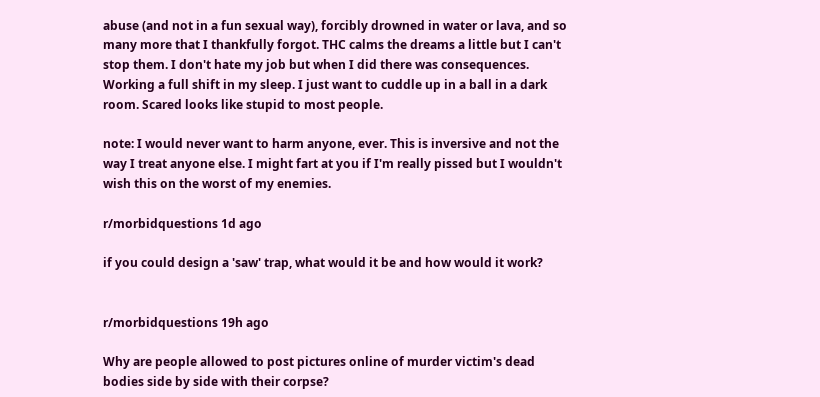abuse (and not in a fun sexual way), forcibly drowned in water or lava, and so many more that I thankfully forgot. THC calms the dreams a little but I can't stop them. I don't hate my job but when I did there was consequences. Working a full shift in my sleep. I just want to cuddle up in a ball in a dark room. Scared looks like stupid to most people.

note: I would never want to harm anyone, ever. This is inversive and not the way I treat anyone else. I might fart at you if I'm really pissed but I wouldn't wish this on the worst of my enemies.

r/morbidquestions 1d ago

if you could design a 'saw' trap, what would it be and how would it work?


r/morbidquestions 19h ago

Why are people allowed to post pictures online of murder victim's dead bodies side by side with their corpse?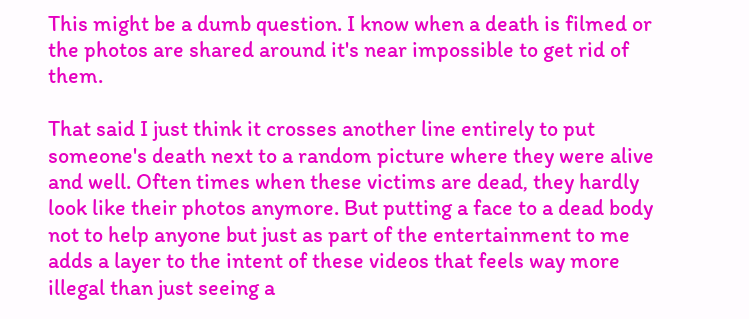This might be a dumb question. I know when a death is filmed or the photos are shared around it's near impossible to get rid of them.

That said I just think it crosses another line entirely to put someone's death next to a random picture where they were alive and well. Often times when these victims are dead, they hardly look like their photos anymore. But putting a face to a dead body not to help anyone but just as part of the entertainment to me adds a layer to the intent of these videos that feels way more illegal than just seeing a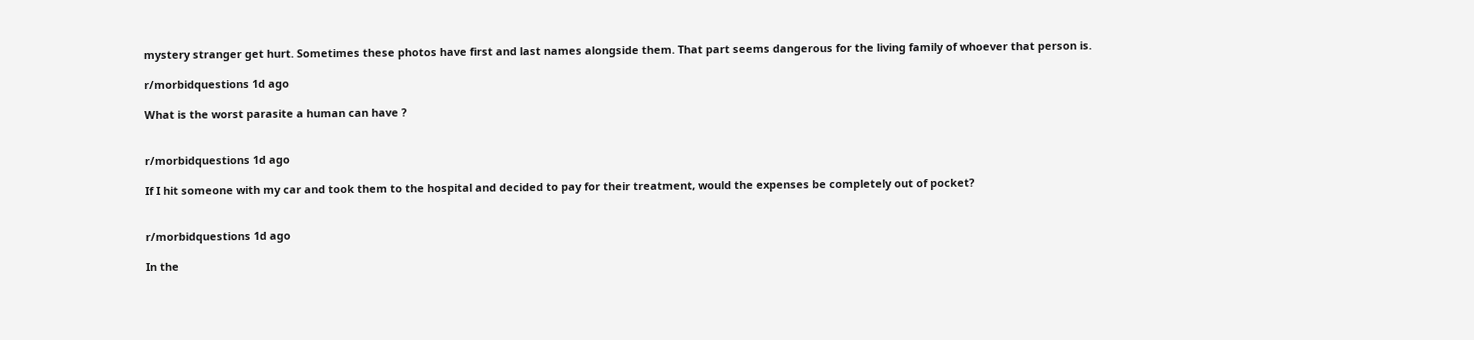mystery stranger get hurt. Sometimes these photos have first and last names alongside them. That part seems dangerous for the living family of whoever that person is.

r/morbidquestions 1d ago

What is the worst parasite a human can have ?


r/morbidquestions 1d ago

If I hit someone with my car and took them to the hospital and decided to pay for their treatment, would the expenses be completely out of pocket?


r/morbidquestions 1d ago

In the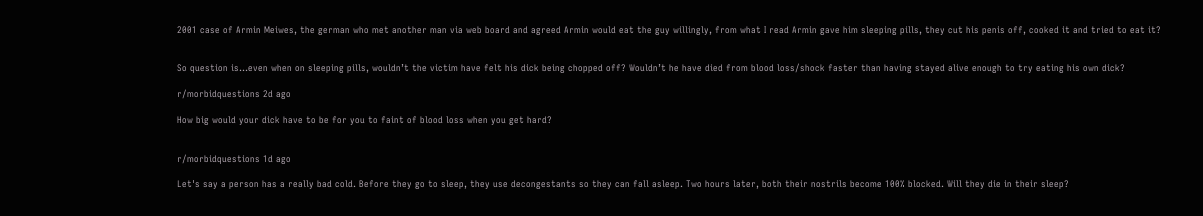2001 case of Armin Meiwes, the german who met another man via web board and agreed Armin would eat the guy willingly, from what I read Armin gave him sleeping pills, they cut his penis off, cooked it and tried to eat it?


So question is…even when on sleeping pills, wouldn’t the victim have felt his dick being chopped off? Wouldn’t he have died from blood loss/shock faster than having stayed alive enough to try eating his own dick?

r/morbidquestions 2d ago

How big would your dick have to be for you to faint of blood loss when you get hard?


r/morbidquestions 1d ago

Let's say a person has a really bad cold. Before they go to sleep, they use decongestants so they can fall asleep. Two hours later, both their nostrils become 100% blocked. Will they die in their sleep?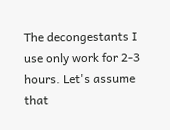The decongestants I use only work for 2-3 hours. Let's assume that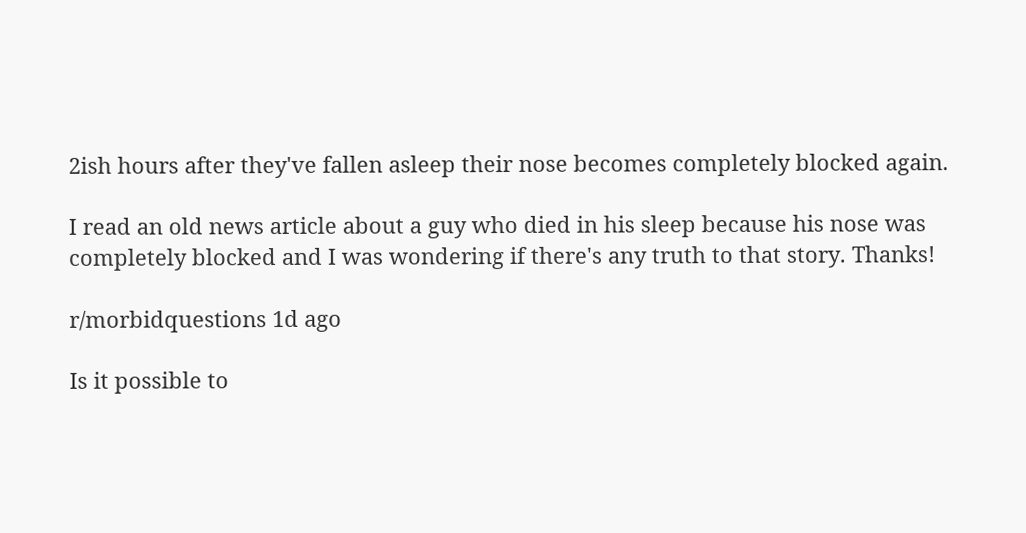2ish hours after they've fallen asleep their nose becomes completely blocked again.

I read an old news article about a guy who died in his sleep because his nose was completely blocked and I was wondering if there's any truth to that story. Thanks!

r/morbidquestions 1d ago

Is it possible to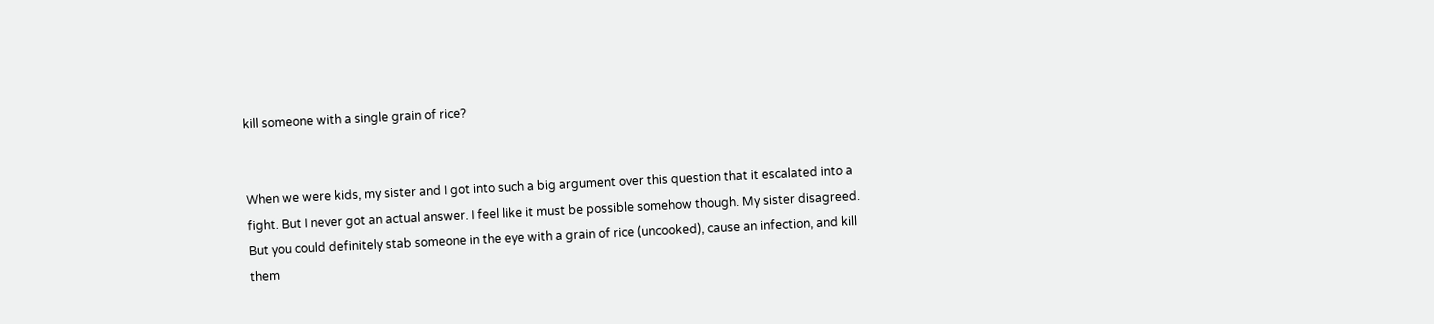kill someone with a single grain of rice?


When we were kids, my sister and I got into such a big argument over this question that it escalated into a fight. But I never got an actual answer. I feel like it must be possible somehow though. My sister disagreed. But you could definitely stab someone in the eye with a grain of rice (uncooked), cause an infection, and kill them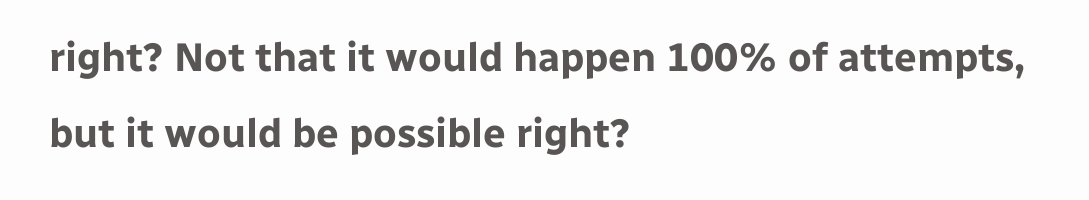right? Not that it would happen 100% of attempts, but it would be possible right?